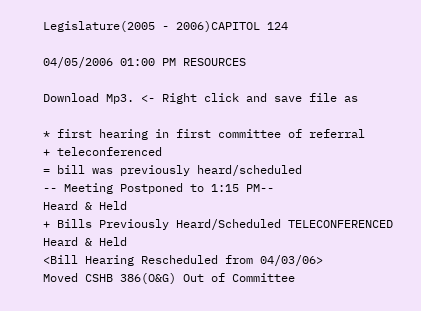Legislature(2005 - 2006)CAPITOL 124

04/05/2006 01:00 PM RESOURCES

Download Mp3. <- Right click and save file as

* first hearing in first committee of referral
+ teleconferenced
= bill was previously heard/scheduled
-- Meeting Postponed to 1:15 PM--
Heard & Held
+ Bills Previously Heard/Scheduled TELECONFERENCED
Heard & Held
<Bill Hearing Rescheduled from 04/03/06>
Moved CSHB 386(O&G) Out of Committee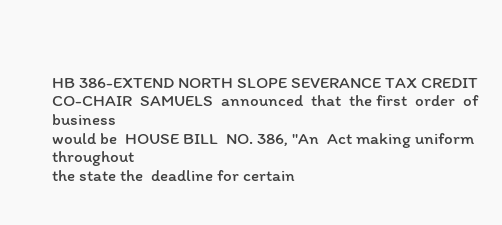HB 386-EXTEND NORTH SLOPE SEVERANCE TAX CREDIT
CO-CHAIR  SAMUELS  announced  that  the first  order  of  business
would be  HOUSE BILL  NO. 386, "An  Act making uniform  throughout
the state the  deadline for certain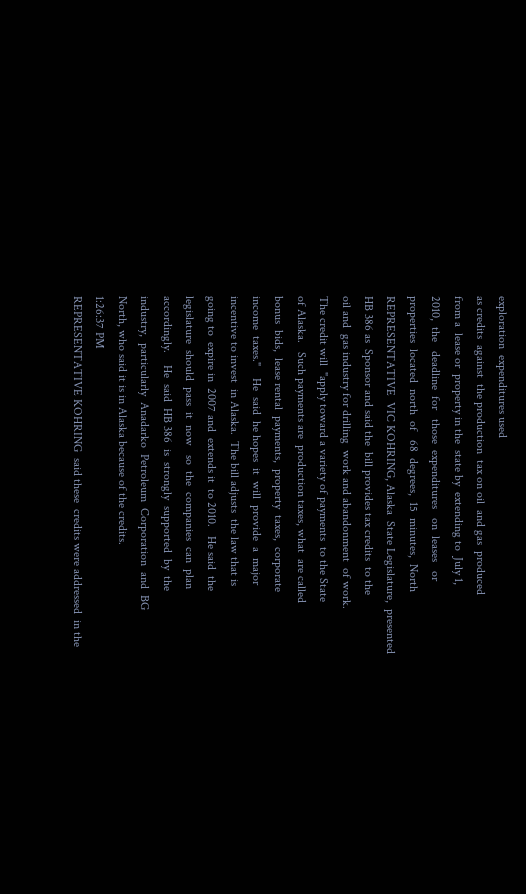exploration  expenditures used
as credits  against  the production  tax on oil  and gas  produced
from a  lease or  property in the  state by  extending to  July 1,
2010,  the   deadline  for   those  expenditures   on  leases   or
properties  located  north  of   68  degrees,  15  minutes,  North
REPRESENTATIVE  VIC KOHRING, Alaska  State Legislature,  presented
HB 386 as  Sponsor and said the  bill provides tax credits  to the
oil and  gas industry for drilling  work and abandonment  of work.
The credit will  "apply toward a variety of payments  to the State
of Alaska.   Such payments are  production taxes, what  are called
bonus  bids,  lease rental  payments,  property  taxes,  corporate
income  taxes."    He  said  he hopes  it  will  provide  a  major
incentive to invest  in Alaska.  The bill adjusts  the law that is
going to  expire in  2007 and  extends it  to 2010.   He said  the
legislature  should  pass  it  now   so  the  companies  can  plan
accordingly.    He  said  HB 386  is  strongly  supported  by  the
industry,  particularly  Anadarko  Petroleum  Corporation  and  BG
North, who said it is in Alaska because of the credits.
1:26:37 PM
REPRESENTATIVE KOHRING  said these  credits were addressed  in the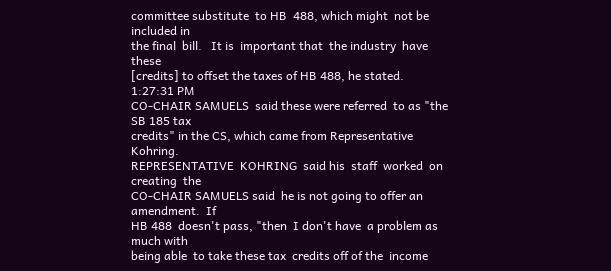committee substitute  to HB  488, which might  not be  included in
the final  bill.   It is  important that  the industry  have these
[credits] to offset the taxes of HB 488, he stated.
1:27:31 PM
CO-CHAIR SAMUELS  said these were referred  to as "the  SB 185 tax
credits" in the CS, which came from Representative Kohring.
REPRESENTATIVE  KOHRING  said his  staff  worked  on creating  the
CO-CHAIR SAMUELS said  he is not going to offer an  amendment.  If
HB 488  doesn't pass, "then  I don't have  a problem as  much with
being able  to take these tax  credits off of the  income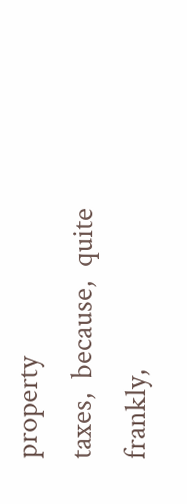property
taxes,  because,  quite  frankly,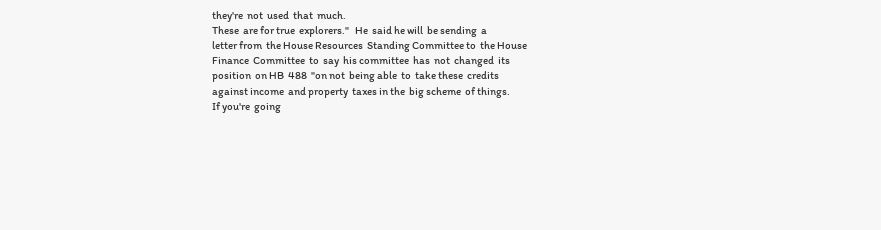they're  not  used  that  much.
These  are for true  explorers."   He  said he will  be sending  a
letter from  the House Resources  Standing Committee to  the House
Finance  Committee  to  say  his committee  has  not  changed  its
position  on HB  488  "on not  being able  to  take these  credits
against income  and property  taxes in the  big scheme  of things.
If you're  going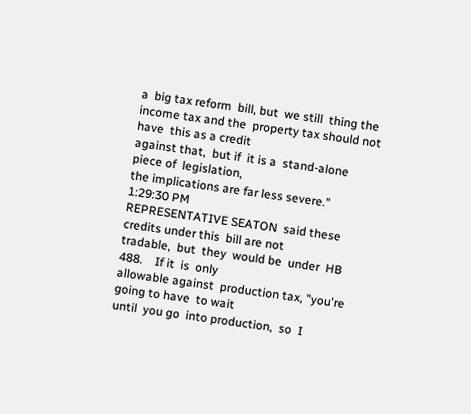a  big tax reform  bill, but  we still  thing the
income tax and the  property tax should not have  this as a credit
against that,  but if  it is a  stand-alone piece of  legislation,
the implications are far less severe."
1:29:30 PM
REPRESENTATIVE SEATON  said these credits under this  bill are not
tradable,  but  they  would be  under  HB  488.    If it  is  only
allowable against  production tax, "you're  going to have  to wait
until  you go  into production,  so  I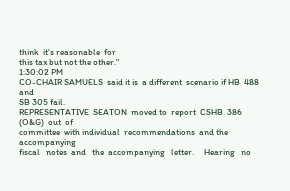think  it's reasonable  for
this tax but not the other."
1:30:02 PM
CO-CHAIR SAMUELS  said it is  a different  scenario if HB  488 and
SB 305 fail.
REPRESENTATIVE  SEATON  moved to  report  CSHB  386 (O&G)  out  of
committee  with individual  recommendations  and the  accompanying
fiscal   notes  and   the  accompanying   letter.     Hearing   no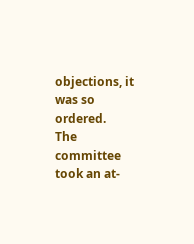objections, it was so ordered.
The committee took an at-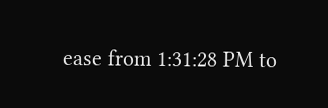ease from 1:31:28 PM to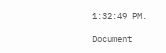1:32:49 PM.

Document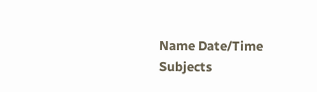Name Date/Time Subjects